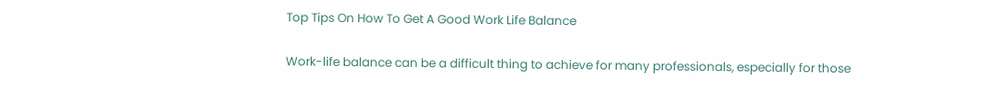Top Tips On How To Get A Good Work Life Balance

Work-life balance can be a difficult thing to achieve for many professionals, especially for those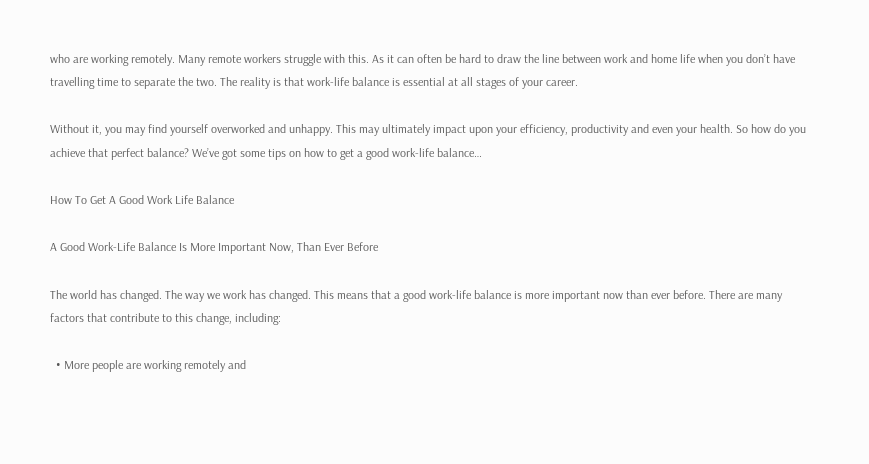who are working remotely. Many remote workers struggle with this. As it can often be hard to draw the line between work and home life when you don’t have travelling time to separate the two. The reality is that work-life balance is essential at all stages of your career.

Without it, you may find yourself overworked and unhappy. This may ultimately impact upon your efficiency, productivity and even your health. So how do you achieve that perfect balance? We’ve got some tips on how to get a good work-life balance…

How To Get A Good Work Life Balance

A Good Work-Life Balance Is More Important Now, Than Ever Before

The world has changed. The way we work has changed. This means that a good work-life balance is more important now than ever before. There are many factors that contribute to this change, including:

  • More people are working remotely and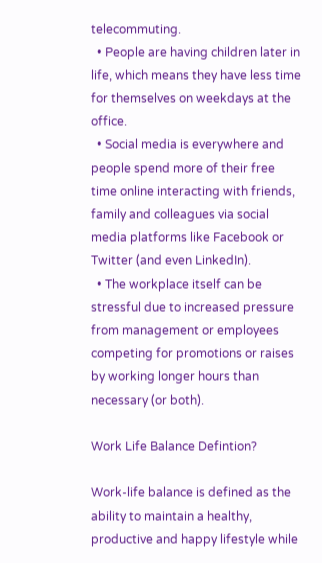telecommuting.
  • People are having children later in life, which means they have less time for themselves on weekdays at the office.
  • Social media is everywhere and people spend more of their free time online interacting with friends, family and colleagues via social media platforms like Facebook or Twitter (and even LinkedIn).
  • The workplace itself can be stressful due to increased pressure from management or employees competing for promotions or raises by working longer hours than necessary (or both).

Work Life Balance Defintion?

Work-life balance is defined as the ability to maintain a healthy, productive and happy lifestyle while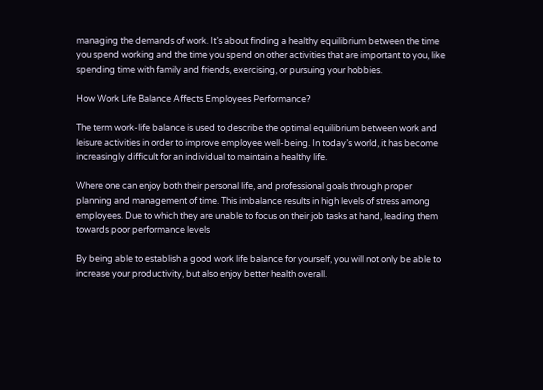managing the demands of work. It’s about finding a healthy equilibrium between the time you spend working and the time you spend on other activities that are important to you, like spending time with family and friends, exercising, or pursuing your hobbies.

How Work Life Balance Affects Employees Performance?

The term work-life balance is used to describe the optimal equilibrium between work and leisure activities in order to improve employee well-being. In today’s world, it has become increasingly difficult for an individual to maintain a healthy life.

Where one can enjoy both their personal life, and professional goals through proper planning and management of time. This imbalance results in high levels of stress among employees. Due to which they are unable to focus on their job tasks at hand, leading them towards poor performance levels

By being able to establish a good work life balance for yourself, you will not only be able to increase your productivity, but also enjoy better health overall.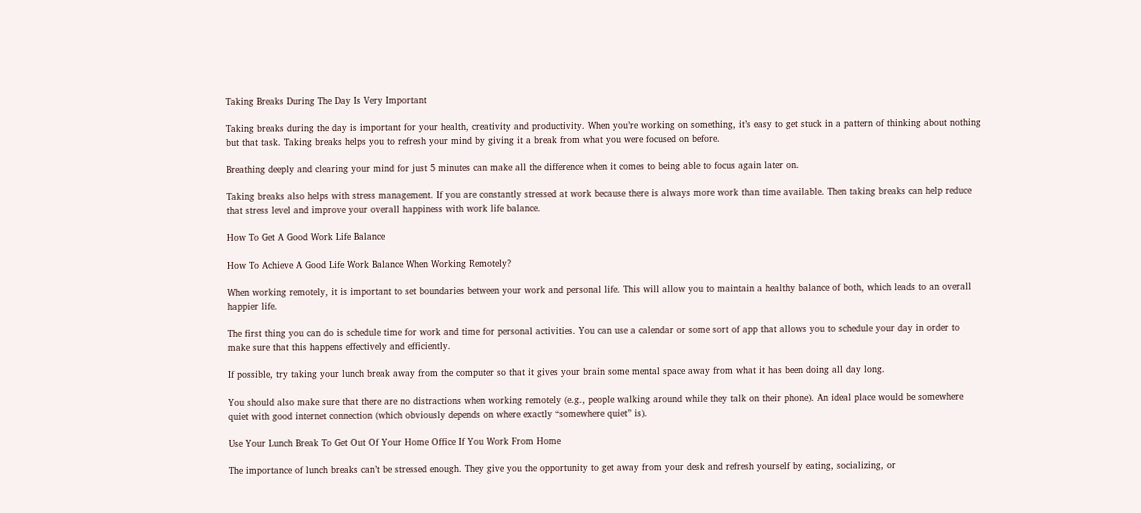Taking Breaks During The Day Is Very Important

Taking breaks during the day is important for your health, creativity and productivity. When you’re working on something, it’s easy to get stuck in a pattern of thinking about nothing but that task. Taking breaks helps you to refresh your mind by giving it a break from what you were focused on before.

Breathing deeply and clearing your mind for just 5 minutes can make all the difference when it comes to being able to focus again later on.

Taking breaks also helps with stress management. If you are constantly stressed at work because there is always more work than time available. Then taking breaks can help reduce that stress level and improve your overall happiness with work life balance.

How To Get A Good Work Life Balance

How To Achieve A Good Life Work Balance When Working Remotely?

When working remotely, it is important to set boundaries between your work and personal life. This will allow you to maintain a healthy balance of both, which leads to an overall happier life.

The first thing you can do is schedule time for work and time for personal activities. You can use a calendar or some sort of app that allows you to schedule your day in order to make sure that this happens effectively and efficiently.

If possible, try taking your lunch break away from the computer so that it gives your brain some mental space away from what it has been doing all day long.

You should also make sure that there are no distractions when working remotely (e.g., people walking around while they talk on their phone). An ideal place would be somewhere quiet with good internet connection (which obviously depends on where exactly “somewhere quiet” is).

Use Your Lunch Break To Get Out Of Your Home Office If You Work From Home

The importance of lunch breaks can’t be stressed enough. They give you the opportunity to get away from your desk and refresh yourself by eating, socializing, or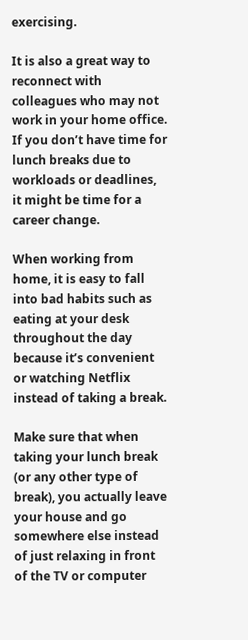exercising.

It is also a great way to reconnect with colleagues who may not work in your home office. If you don’t have time for lunch breaks due to workloads or deadlines, it might be time for a career change.

When working from home, it is easy to fall into bad habits such as eating at your desk throughout the day because it’s convenient or watching Netflix instead of taking a break.

Make sure that when taking your lunch break (or any other type of break), you actually leave your house and go somewhere else instead of just relaxing in front of the TV or computer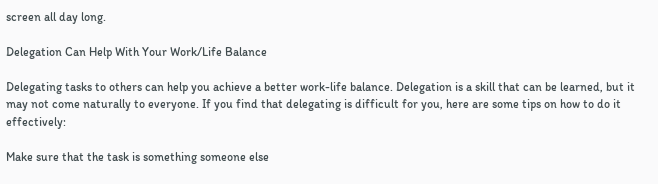screen all day long.

Delegation Can Help With Your Work/Life Balance

Delegating tasks to others can help you achieve a better work-life balance. Delegation is a skill that can be learned, but it may not come naturally to everyone. If you find that delegating is difficult for you, here are some tips on how to do it effectively:

Make sure that the task is something someone else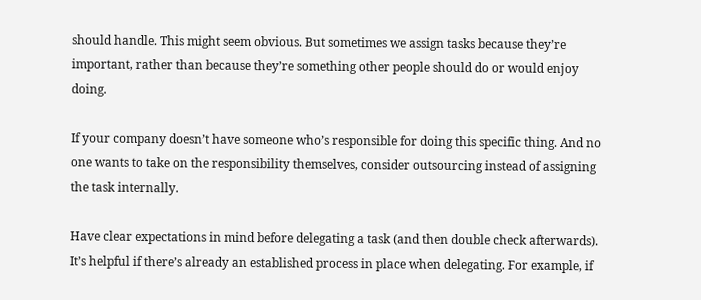should handle. This might seem obvious. But sometimes we assign tasks because they’re important, rather than because they’re something other people should do or would enjoy doing.

If your company doesn’t have someone who’s responsible for doing this specific thing. And no one wants to take on the responsibility themselves, consider outsourcing instead of assigning the task internally.

Have clear expectations in mind before delegating a task (and then double check afterwards). It’s helpful if there’s already an established process in place when delegating. For example, if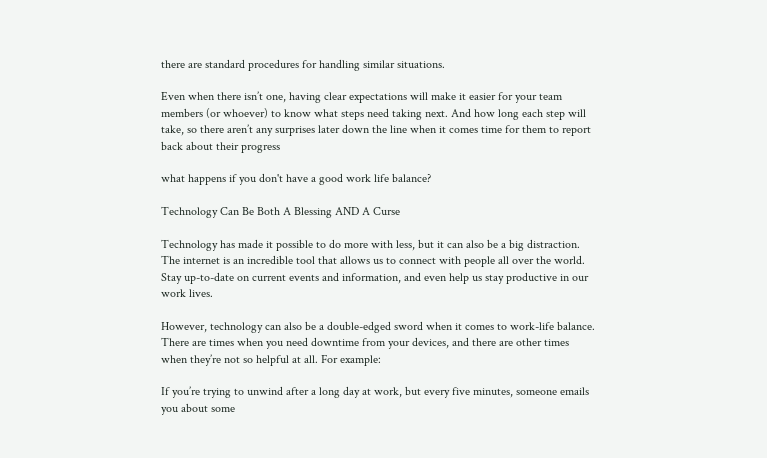there are standard procedures for handling similar situations.

Even when there isn’t one, having clear expectations will make it easier for your team members (or whoever) to know what steps need taking next. And how long each step will take, so there aren’t any surprises later down the line when it comes time for them to report back about their progress

what happens if you don't have a good work life balance?

Technology Can Be Both A Blessing AND A Curse

Technology has made it possible to do more with less, but it can also be a big distraction. The internet is an incredible tool that allows us to connect with people all over the world. Stay up-to-date on current events and information, and even help us stay productive in our work lives.

However, technology can also be a double-edged sword when it comes to work-life balance. There are times when you need downtime from your devices, and there are other times when they’re not so helpful at all. For example:

If you’re trying to unwind after a long day at work, but every five minutes, someone emails you about some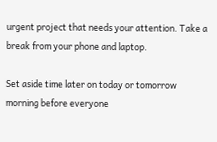urgent project that needs your attention. Take a break from your phone and laptop.

Set aside time later on today or tomorrow morning before everyone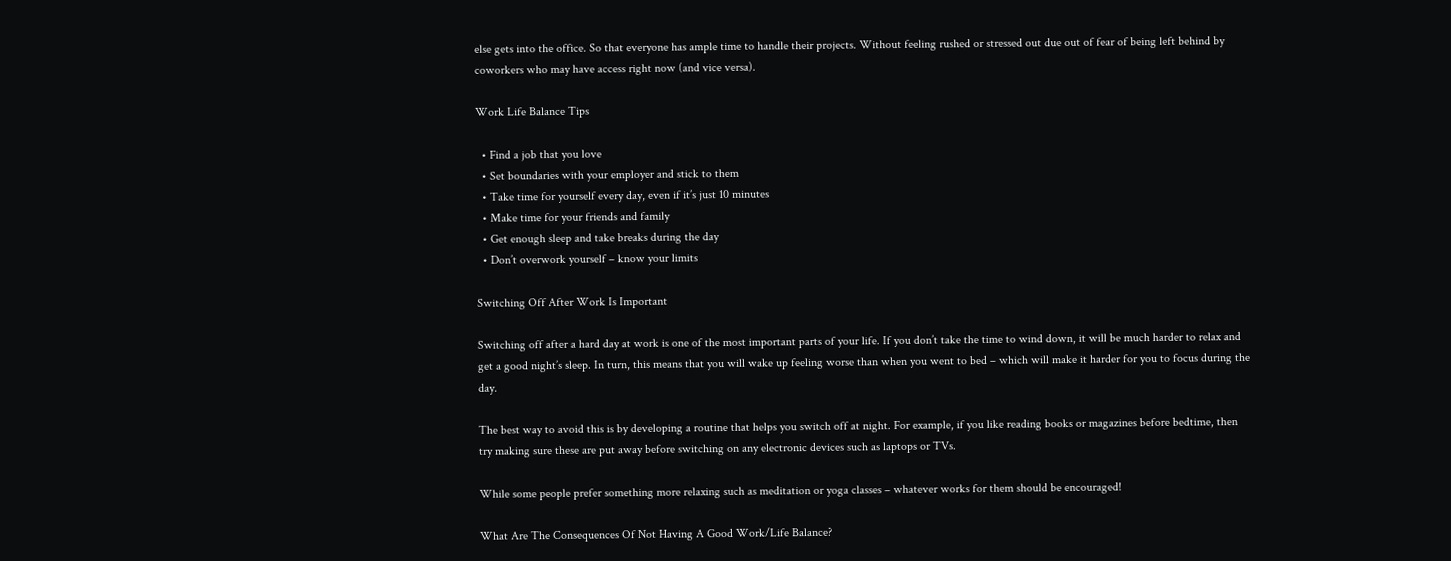else gets into the office. So that everyone has ample time to handle their projects. Without feeling rushed or stressed out due out of fear of being left behind by coworkers who may have access right now (and vice versa).

Work Life Balance Tips

  • Find a job that you love
  • Set boundaries with your employer and stick to them
  • Take time for yourself every day, even if it’s just 10 minutes
  • Make time for your friends and family
  • Get enough sleep and take breaks during the day
  • Don’t overwork yourself – know your limits

Switching Off After Work Is Important

Switching off after a hard day at work is one of the most important parts of your life. If you don’t take the time to wind down, it will be much harder to relax and get a good night’s sleep. In turn, this means that you will wake up feeling worse than when you went to bed – which will make it harder for you to focus during the day.

The best way to avoid this is by developing a routine that helps you switch off at night. For example, if you like reading books or magazines before bedtime, then try making sure these are put away before switching on any electronic devices such as laptops or TVs.

While some people prefer something more relaxing such as meditation or yoga classes – whatever works for them should be encouraged!

What Are The Consequences Of Not Having A Good Work/Life Balance?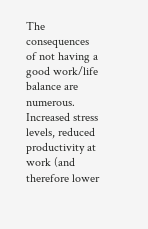The consequences of not having a good work/life balance are numerous. Increased stress levels, reduced productivity at work (and therefore lower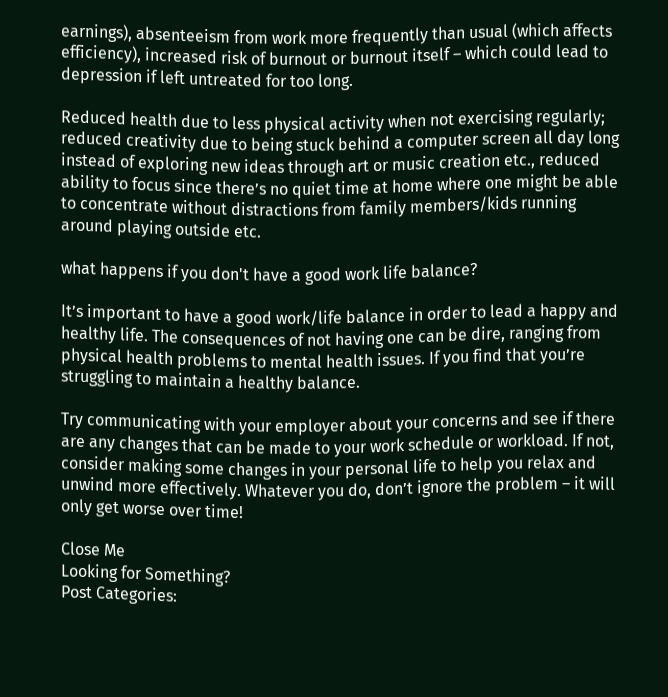earnings), absenteeism from work more frequently than usual (which affects efficiency), increased risk of burnout or burnout itself – which could lead to depression if left untreated for too long.

Reduced health due to less physical activity when not exercising regularly; reduced creativity due to being stuck behind a computer screen all day long instead of exploring new ideas through art or music creation etc., reduced ability to focus since there’s no quiet time at home where one might be able to concentrate without distractions from family members/kids running around playing outside etc.

what happens if you don't have a good work life balance?

It’s important to have a good work/life balance in order to lead a happy and healthy life. The consequences of not having one can be dire, ranging from physical health problems to mental health issues. If you find that you’re struggling to maintain a healthy balance.

Try communicating with your employer about your concerns and see if there are any changes that can be made to your work schedule or workload. If not, consider making some changes in your personal life to help you relax and unwind more effectively. Whatever you do, don’t ignore the problem – it will only get worse over time!

Close Me
Looking for Something?
Post Categories: